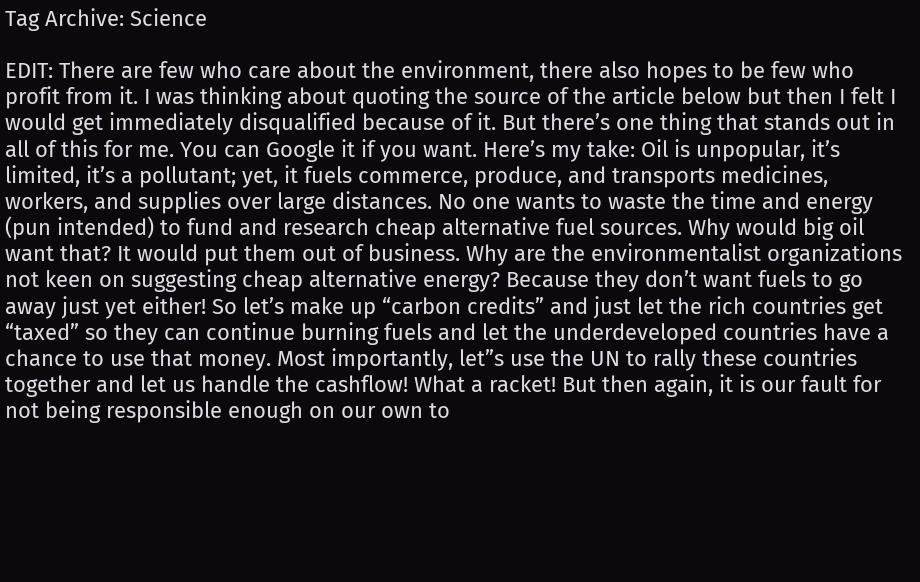Tag Archive: Science

EDIT: There are few who care about the environment, there also hopes to be few who profit from it. I was thinking about quoting the source of the article below but then I felt I would get immediately disqualified because of it. But there’s one thing that stands out in all of this for me. You can Google it if you want. Here’s my take: Oil is unpopular, it’s limited, it’s a pollutant; yet, it fuels commerce, produce, and transports medicines, workers, and supplies over large distances. No one wants to waste the time and energy (pun intended) to fund and research cheap alternative fuel sources. Why would big oil want that? It would put them out of business. Why are the environmentalist organizations not keen on suggesting cheap alternative energy? Because they don’t want fuels to go away just yet either! So let’s make up “carbon credits” and just let the rich countries get “taxed” so they can continue burning fuels and let the underdeveloped countries have a chance to use that money. Most importantly, let”s use the UN to rally these countries together and let us handle the cashflow! What a racket! But then again, it is our fault for not being responsible enough on our own to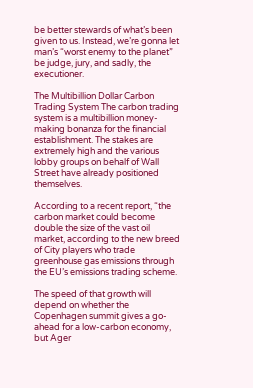be better stewards of what’s been given to us. Instead, we’re gonna let man’s “worst enemy to the planet” be judge, jury, and sadly, the executioner.

The Multibillion Dollar Carbon Trading System The carbon trading system is a multibillion money-making bonanza for the financial establishment. The stakes are extremely high and the various lobby groups on behalf of Wall Street have already positioned themselves.

According to a recent report, “the carbon market could become double the size of the vast oil market, according to the new breed of City players who trade greenhouse gas emissions through the EU’s emissions trading scheme.

The speed of that growth will depend on whether the Copenhagen summit gives a go-ahead for a low-carbon economy, but Ager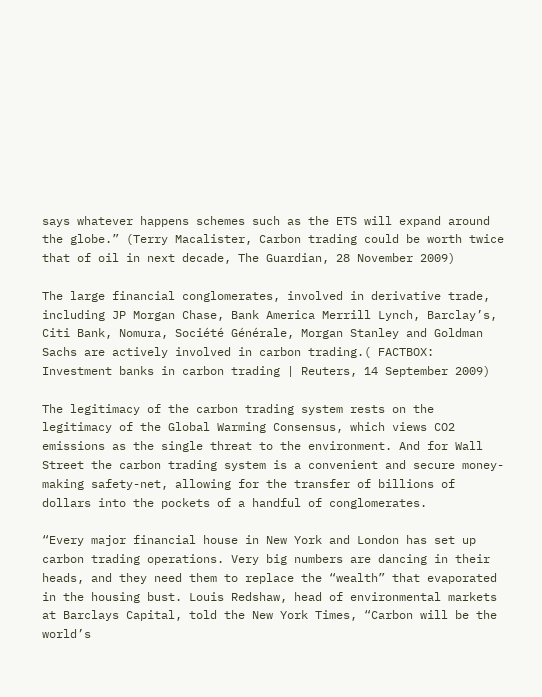says whatever happens schemes such as the ETS will expand around the globe.” (Terry Macalister, Carbon trading could be worth twice that of oil in next decade, The Guardian, 28 November 2009)

The large financial conglomerates, involved in derivative trade, including JP Morgan Chase, Bank America Merrill Lynch, Barclay’s, Citi Bank, Nomura, Société Générale, Morgan Stanley and Goldman Sachs are actively involved in carbon trading.( FACTBOX: Investment banks in carbon trading | Reuters, 14 September 2009)

The legitimacy of the carbon trading system rests on the legitimacy of the Global Warming Consensus, which views CO2 emissions as the single threat to the environment. And for Wall Street the carbon trading system is a convenient and secure money-making safety-net, allowing for the transfer of billions of dollars into the pockets of a handful of conglomerates.

“Every major financial house in New York and London has set up carbon trading operations. Very big numbers are dancing in their heads, and they need them to replace the “wealth” that evaporated in the housing bust. Louis Redshaw, head of environmental markets at Barclays Capital, told the New York Times, “Carbon will be the world’s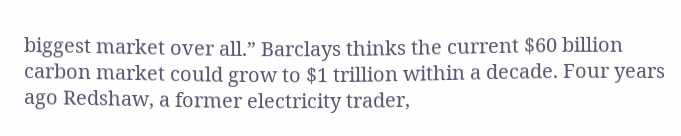biggest market over all.” Barclays thinks the current $60 billion carbon market could grow to $1 trillion within a decade. Four years ago Redshaw, a former electricity trader,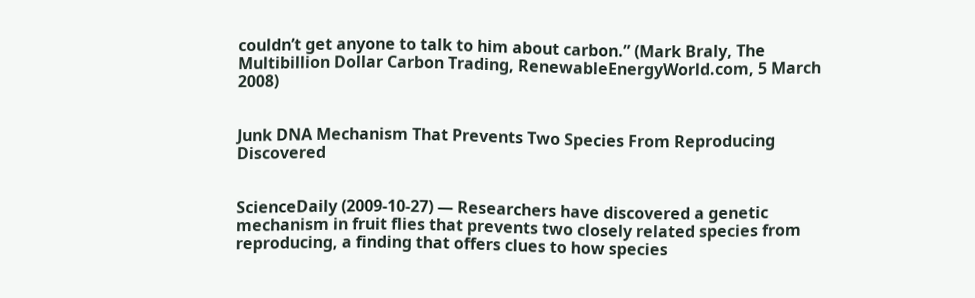couldn’t get anyone to talk to him about carbon.” (Mark Braly, The Multibillion Dollar Carbon Trading, RenewableEnergyWorld.com, 5 March 2008)


Junk DNA Mechanism That Prevents Two Species From Reproducing Discovered


ScienceDaily (2009-10-27) — Researchers have discovered a genetic mechanism in fruit flies that prevents two closely related species from reproducing, a finding that offers clues to how species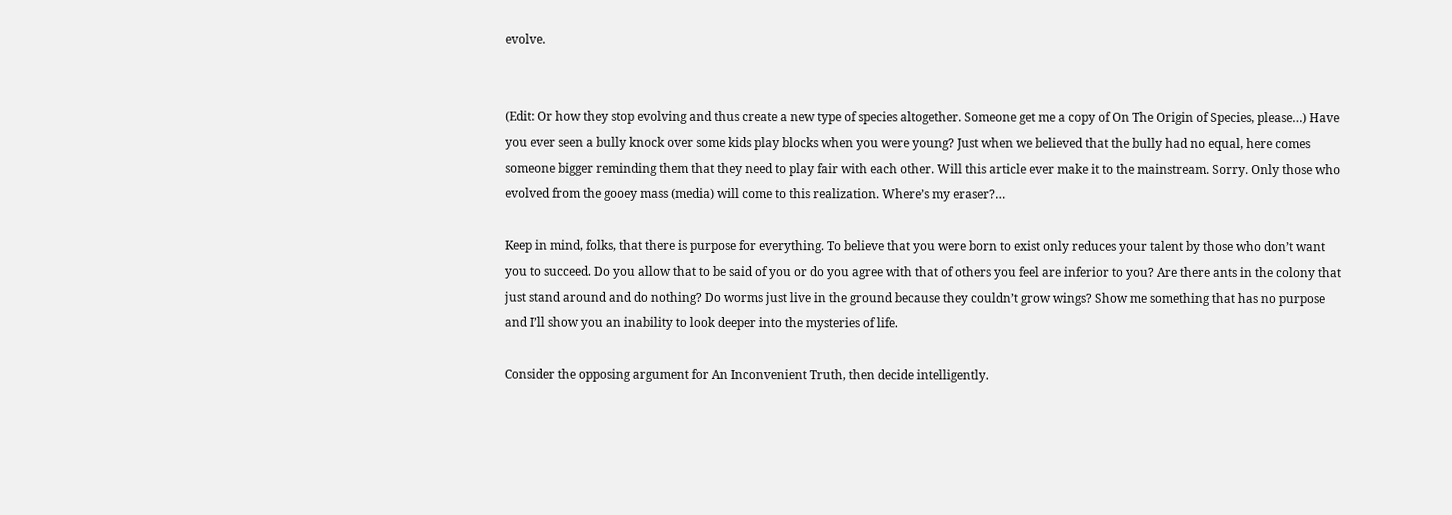evolve.


(Edit: Or how they stop evolving and thus create a new type of species altogether. Someone get me a copy of On The Origin of Species, please…) Have you ever seen a bully knock over some kids play blocks when you were young? Just when we believed that the bully had no equal, here comes someone bigger reminding them that they need to play fair with each other. Will this article ever make it to the mainstream. Sorry. Only those who evolved from the gooey mass (media) will come to this realization. Where’s my eraser?…

Keep in mind, folks, that there is purpose for everything. To believe that you were born to exist only reduces your talent by those who don’t want you to succeed. Do you allow that to be said of you or do you agree with that of others you feel are inferior to you? Are there ants in the colony that just stand around and do nothing? Do worms just live in the ground because they couldn’t grow wings? Show me something that has no purpose and I’ll show you an inability to look deeper into the mysteries of life.

Consider the opposing argument for An Inconvenient Truth, then decide intelligently.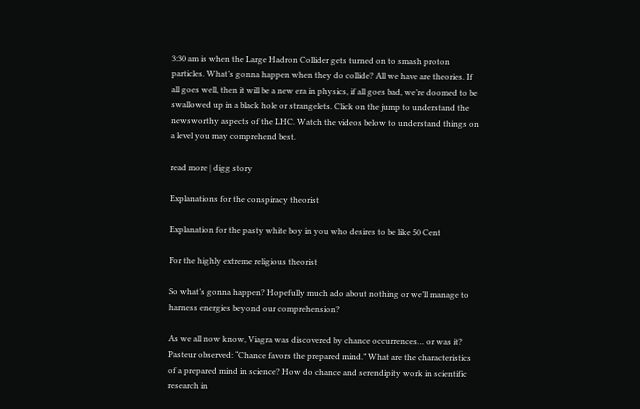3:30 am is when the Large Hadron Collider gets turned on to smash proton particles. What’s gonna happen when they do collide? All we have are theories. If all goes well, then it will be a new era in physics, if all goes bad, we’re doomed to be swallowed up in a black hole or strangelets. Click on the jump to understand the newsworthy aspects of the LHC. Watch the videos below to understand things on a level you may comprehend best.

read more | digg story

Explanations for the conspiracy theorist

Explanation for the pasty white boy in you who desires to be like 50 Cent

For the highly extreme religious theorist

So what’s gonna happen? Hopefully much ado about nothing or we’ll manage to harness energies beyond our comprehension?

As we all now know, Viagra was discovered by chance occurrences… or was it? Pasteur observed: “Chance favors the prepared mind.” What are the characteristics of a prepared mind in science? How do chance and serendipity work in scientific research in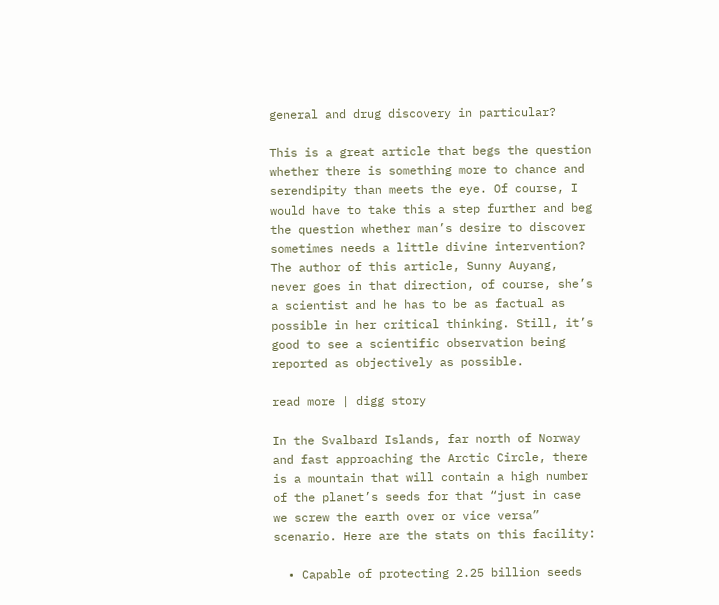general and drug discovery in particular?

This is a great article that begs the question whether there is something more to chance and serendipity than meets the eye. Of course, I would have to take this a step further and beg the question whether man’s desire to discover sometimes needs a little divine intervention? The author of this article, Sunny Auyang, never goes in that direction, of course, she’s a scientist and he has to be as factual as possible in her critical thinking. Still, it’s good to see a scientific observation being reported as objectively as possible.

read more | digg story

In the Svalbard Islands, far north of Norway and fast approaching the Arctic Circle, there is a mountain that will contain a high number of the planet’s seeds for that “just in case we screw the earth over or vice versa” scenario. Here are the stats on this facility:

  • Capable of protecting 2.25 billion seeds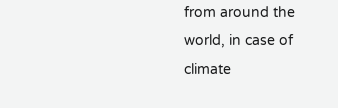from around the world, in case of climate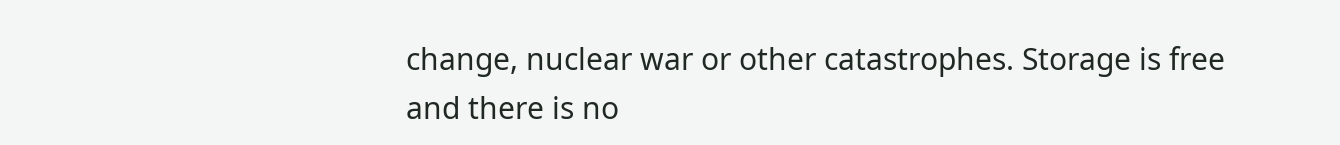change, nuclear war or other catastrophes. Storage is free and there is no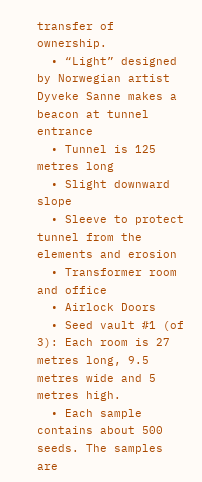transfer of ownership.
  • “Light” designed by Norwegian artist Dyveke Sanne makes a beacon at tunnel entrance
  • Tunnel is 125 metres long
  • Slight downward slope
  • Sleeve to protect tunnel from the elements and erosion
  • Transformer room and office
  • Airlock Doors
  • Seed vault #1 (of 3): Each room is 27 metres long, 9.5 metres wide and 5 metres high.
  • Each sample contains about 500 seeds. The samples are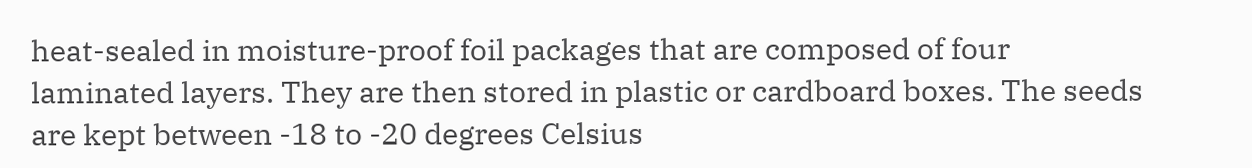heat-sealed in moisture-proof foil packages that are composed of four laminated layers. They are then stored in plastic or cardboard boxes. The seeds are kept between -18 to -20 degrees Celsius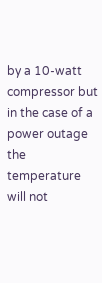by a 10-watt compressor but in the case of a power outage the temperature will not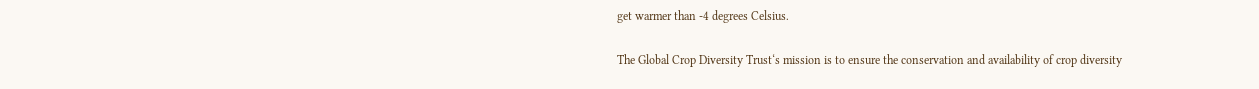get warmer than -4 degrees Celsius.

The Global Crop Diversity Trust‘s mission is to ensure the conservation and availability of crop diversity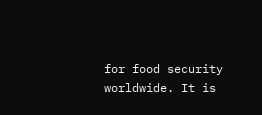for food security worldwide. It is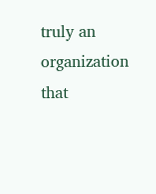truly an organization that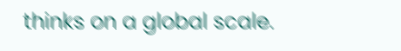thinks on a global scale.